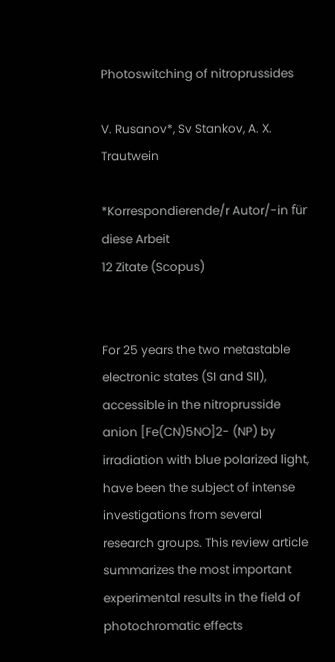Photoswitching of nitroprussides

V. Rusanov*, Sv Stankov, A. X. Trautwein

*Korrespondierende/r Autor/-in für diese Arbeit
12 Zitate (Scopus)


For 25 years the two metastable electronic states (SI and SII), accessible in the nitroprusside anion [Fe(CN)5NO]2- (NP) by irradiation with blue polarized light, have been the subject of intense investigations from several research groups. This review article summarizes the most important experimental results in the field of photochromatic effects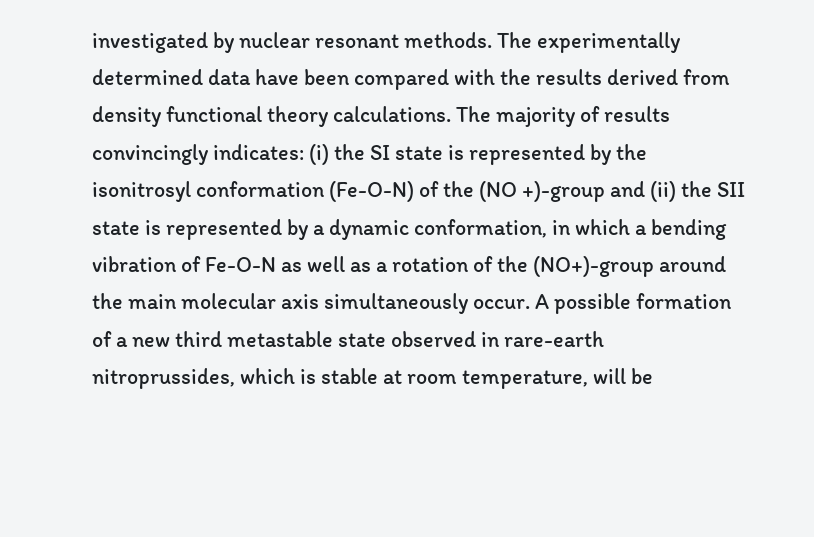investigated by nuclear resonant methods. The experimentally determined data have been compared with the results derived from density functional theory calculations. The majority of results convincingly indicates: (i) the SI state is represented by the isonitrosyl conformation (Fe-O-N) of the (NO +)-group and (ii) the SII state is represented by a dynamic conformation, in which a bending vibration of Fe-O-N as well as a rotation of the (NO+)-group around the main molecular axis simultaneously occur. A possible formation of a new third metastable state observed in rare-earth nitroprussides, which is stable at room temperature, will be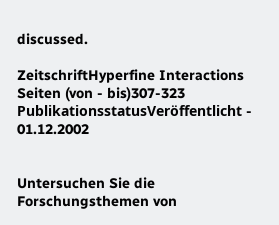discussed.

ZeitschriftHyperfine Interactions
Seiten (von - bis)307-323
PublikationsstatusVeröffentlicht - 01.12.2002


Untersuchen Sie die Forschungsthemen von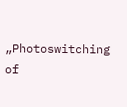„Photoswitching of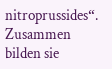nitroprussides“. Zusammen bilden sie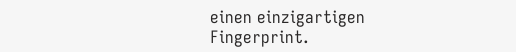einen einzigartigen Fingerprint.